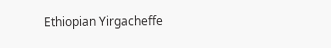Ethiopian Yirgacheffe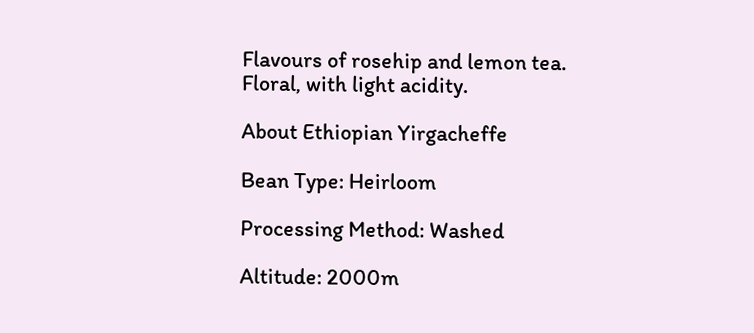Flavours of rosehip and lemon tea. Floral, with light acidity.

About Ethiopian Yirgacheffe

Bean Type: Heirloom

Processing Method: Washed

Altitude: 2000m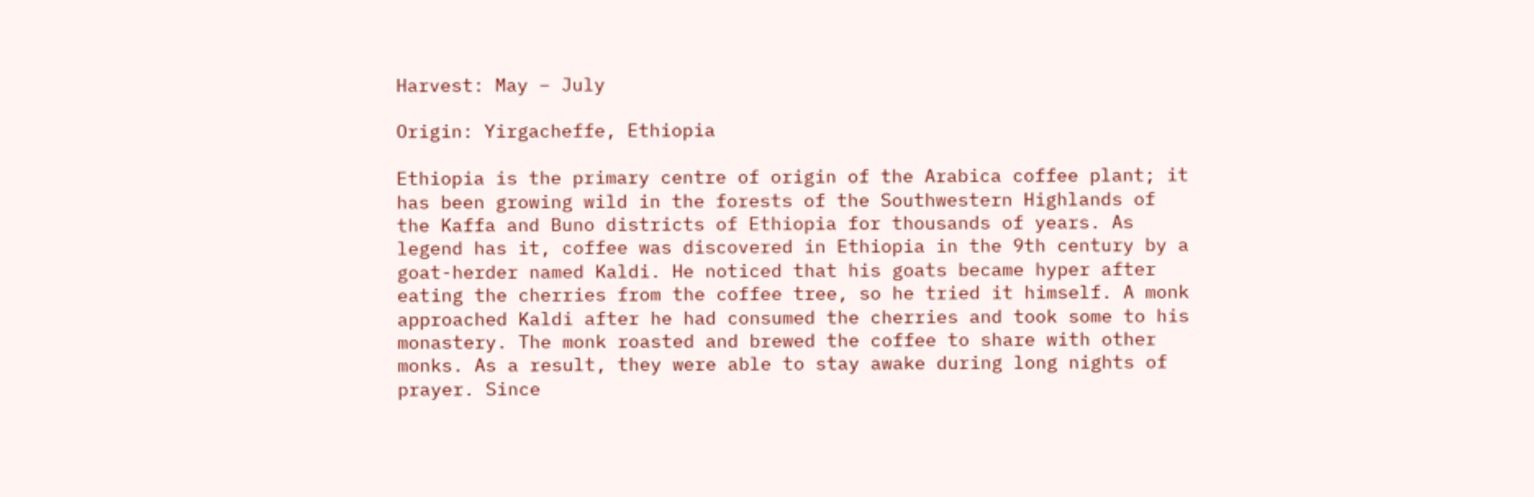Harvest: May – July

Origin: Yirgacheffe, Ethiopia

Ethiopia is the primary centre of origin of the Arabica coffee plant; it has been growing wild in the forests of the Southwestern Highlands of the Kaffa and Buno districts of Ethiopia for thousands of years. As legend has it, coffee was discovered in Ethiopia in the 9th century by a goat-herder named Kaldi. He noticed that his goats became hyper after eating the cherries from the coffee tree, so he tried it himself. A monk approached Kaldi after he had consumed the cherries and took some to his monastery. The monk roasted and brewed the coffee to share with other monks. As a result, they were able to stay awake during long nights of prayer. Since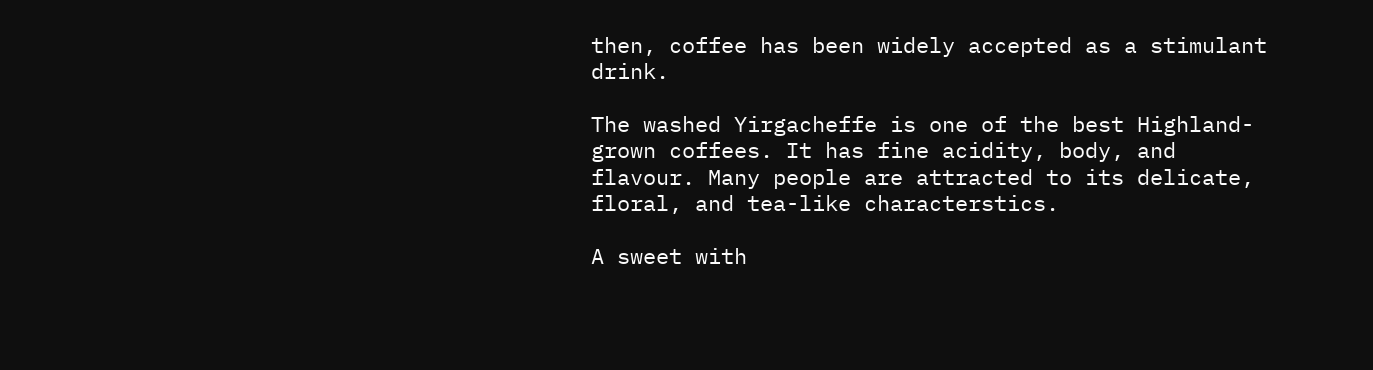then, coffee has been widely accepted as a stimulant drink.

The washed Yirgacheffe is one of the best Highland-grown coffees. It has fine acidity, body, and flavour. Many people are attracted to its delicate, floral, and tea-like characterstics.

A sweet with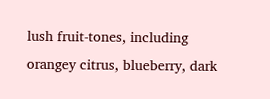lush fruit-tones, including orangey citrus, blueberry, dark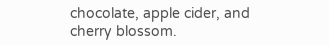chocolate, apple cider, and cherry blossom.